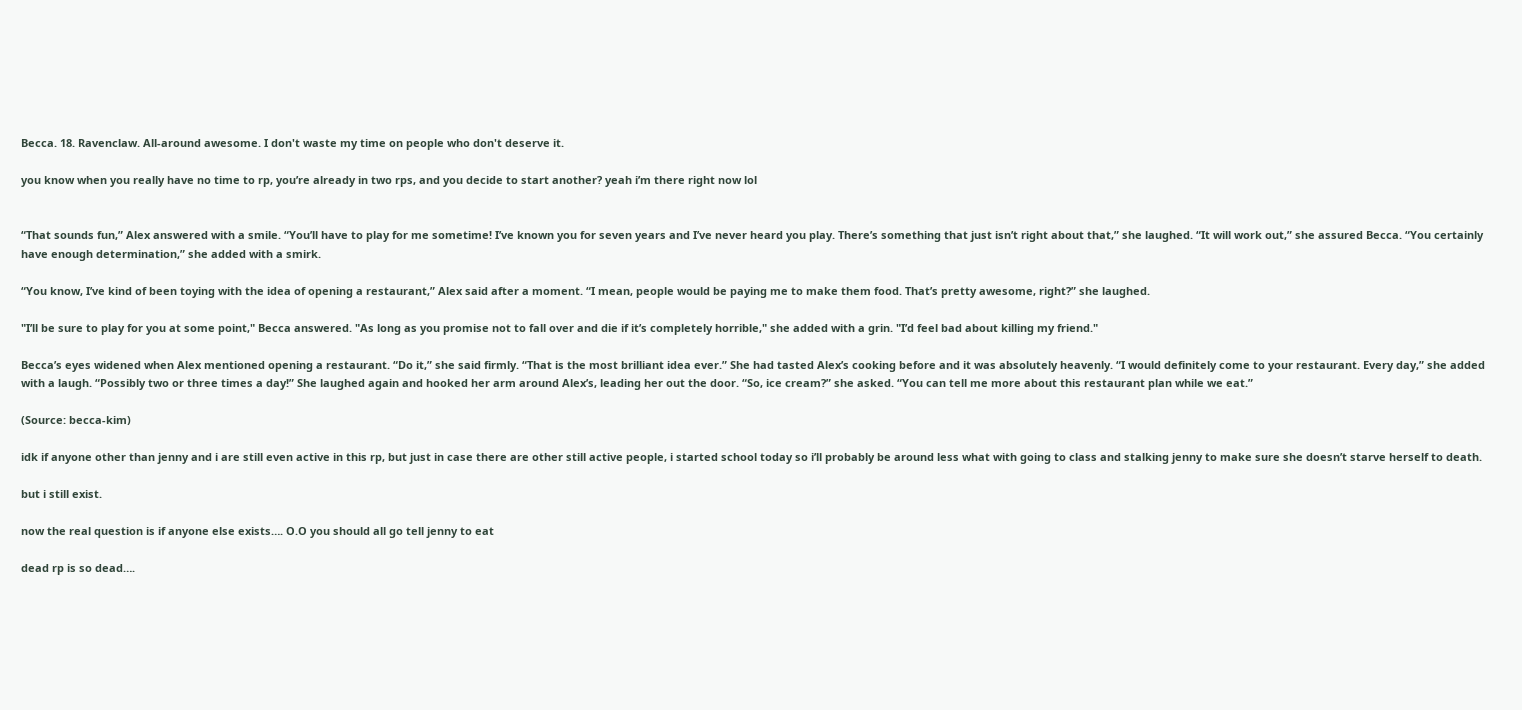Becca. 18. Ravenclaw. All-around awesome. I don't waste my time on people who don't deserve it.

you know when you really have no time to rp, you’re already in two rps, and you decide to start another? yeah i’m there right now lol


“That sounds fun,” Alex answered with a smile. “You’ll have to play for me sometime! I’ve known you for seven years and I’ve never heard you play. There’s something that just isn’t right about that,” she laughed. “It will work out,” she assured Becca. “You certainly have enough determination,” she added with a smirk.

“You know, I’ve kind of been toying with the idea of opening a restaurant,” Alex said after a moment. “I mean, people would be paying me to make them food. That’s pretty awesome, right?” she laughed.

"I’ll be sure to play for you at some point," Becca answered. "As long as you promise not to fall over and die if it’s completely horrible," she added with a grin. "I’d feel bad about killing my friend."

Becca’s eyes widened when Alex mentioned opening a restaurant. “Do it,” she said firmly. “That is the most brilliant idea ever.” She had tasted Alex’s cooking before and it was absolutely heavenly. “I would definitely come to your restaurant. Every day,” she added with a laugh. “Possibly two or three times a day!” She laughed again and hooked her arm around Alex’s, leading her out the door. “So, ice cream?” she asked. “You can tell me more about this restaurant plan while we eat.”

(Source: becca-kim)

idk if anyone other than jenny and i are still even active in this rp, but just in case there are other still active people, i started school today so i’ll probably be around less what with going to class and stalking jenny to make sure she doesn’t starve herself to death.

but i still exist.

now the real question is if anyone else exists…. O.O you should all go tell jenny to eat

dead rp is so dead….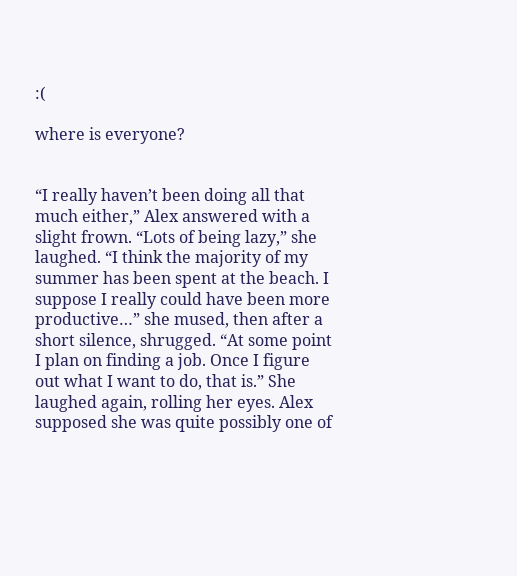:(

where is everyone?


“I really haven’t been doing all that much either,” Alex answered with a slight frown. “Lots of being lazy,” she laughed. “I think the majority of my summer has been spent at the beach. I suppose I really could have been more productive…” she mused, then after a short silence, shrugged. “At some point I plan on finding a job. Once I figure out what I want to do, that is.” She laughed again, rolling her eyes. Alex supposed she was quite possibly one of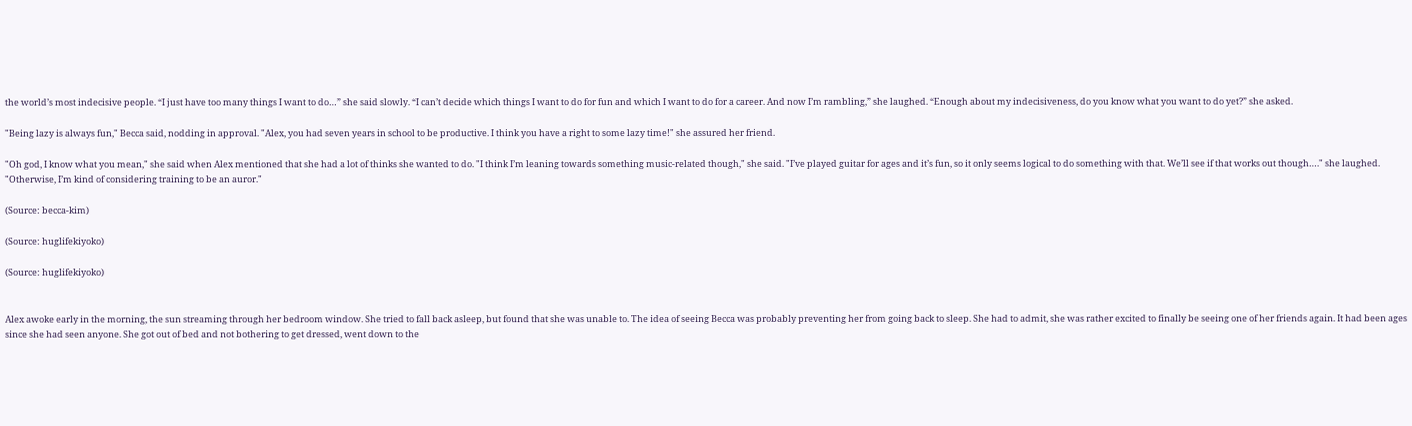the world’s most indecisive people. “I just have too many things I want to do…” she said slowly. “I can’t decide which things I want to do for fun and which I want to do for a career. And now I’m rambling,” she laughed. “Enough about my indecisiveness, do you know what you want to do yet?” she asked.

"Being lazy is always fun," Becca said, nodding in approval. "Alex, you had seven years in school to be productive. I think you have a right to some lazy time!" she assured her friend.

"Oh god, I know what you mean," she said when Alex mentioned that she had a lot of thinks she wanted to do. "I think I’m leaning towards something music-related though," she said. "I’ve played guitar for ages and it’s fun, so it only seems logical to do something with that. We’ll see if that works out though…." she laughed. "Otherwise, I’m kind of considering training to be an auror."

(Source: becca-kim)

(Source: huglifekiyoko)

(Source: huglifekiyoko)


Alex awoke early in the morning, the sun streaming through her bedroom window. She tried to fall back asleep, but found that she was unable to. The idea of seeing Becca was probably preventing her from going back to sleep. She had to admit, she was rather excited to finally be seeing one of her friends again. It had been ages since she had seen anyone. She got out of bed and not bothering to get dressed, went down to the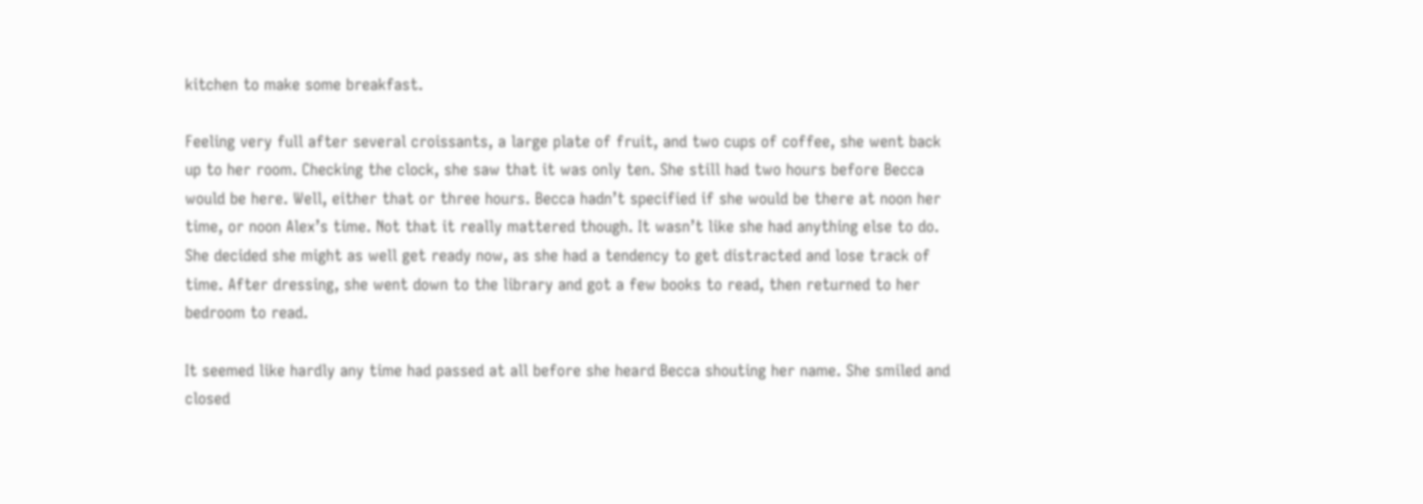kitchen to make some breakfast.

Feeling very full after several croissants, a large plate of fruit, and two cups of coffee, she went back up to her room. Checking the clock, she saw that it was only ten. She still had two hours before Becca would be here. Well, either that or three hours. Becca hadn’t specified if she would be there at noon her time, or noon Alex’s time. Not that it really mattered though. It wasn’t like she had anything else to do. She decided she might as well get ready now, as she had a tendency to get distracted and lose track of time. After dressing, she went down to the library and got a few books to read, then returned to her bedroom to read.

It seemed like hardly any time had passed at all before she heard Becca shouting her name. She smiled and closed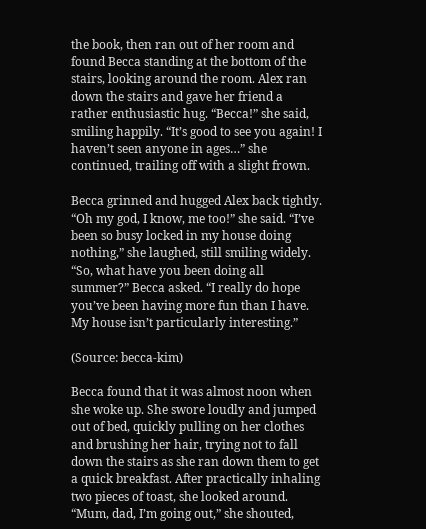the book, then ran out of her room and found Becca standing at the bottom of the stairs, looking around the room. Alex ran down the stairs and gave her friend a rather enthusiastic hug. “Becca!” she said, smiling happily. “It’s good to see you again! I haven’t seen anyone in ages…” she continued, trailing off with a slight frown.

Becca grinned and hugged Alex back tightly. “Oh my god, I know, me too!” she said. “I’ve been so busy locked in my house doing nothing,” she laughed, still smiling widely. “So, what have you been doing all summer?” Becca asked. “I really do hope you’ve been having more fun than I have. My house isn’t particularly interesting.”

(Source: becca-kim)

Becca found that it was almost noon when she woke up. She swore loudly and jumped out of bed, quickly pulling on her clothes and brushing her hair, trying not to fall down the stairs as she ran down them to get a quick breakfast. After practically inhaling two pieces of toast, she looked around. “Mum, dad, I’m going out,” she shouted,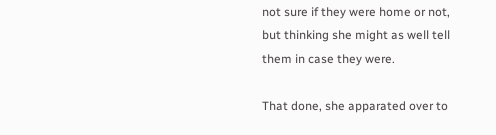not sure if they were home or not, but thinking she might as well tell them in case they were.

That done, she apparated over to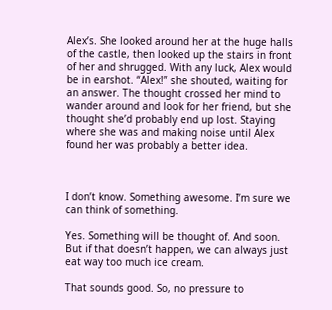Alex’s. She looked around her at the huge halls of the castle, then looked up the stairs in front of her and shrugged. With any luck, Alex would be in earshot. “Alex!” she shouted, waiting for an answer. The thought crossed her mind to wander around and look for her friend, but she thought she’d probably end up lost. Staying where she was and making noise until Alex found her was probably a better idea.



I don’t know. Something awesome. I’m sure we can think of something.

Yes. Something will be thought of. And soon. But if that doesn’t happen, we can always just eat way too much ice cream.

That sounds good. So, no pressure to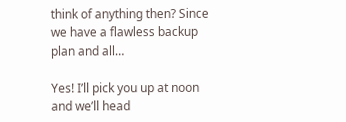think of anything then? Since we have a flawless backup plan and all…

Yes! I’ll pick you up at noon and we’ll head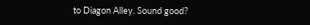to Diagon Alley. Sound good?